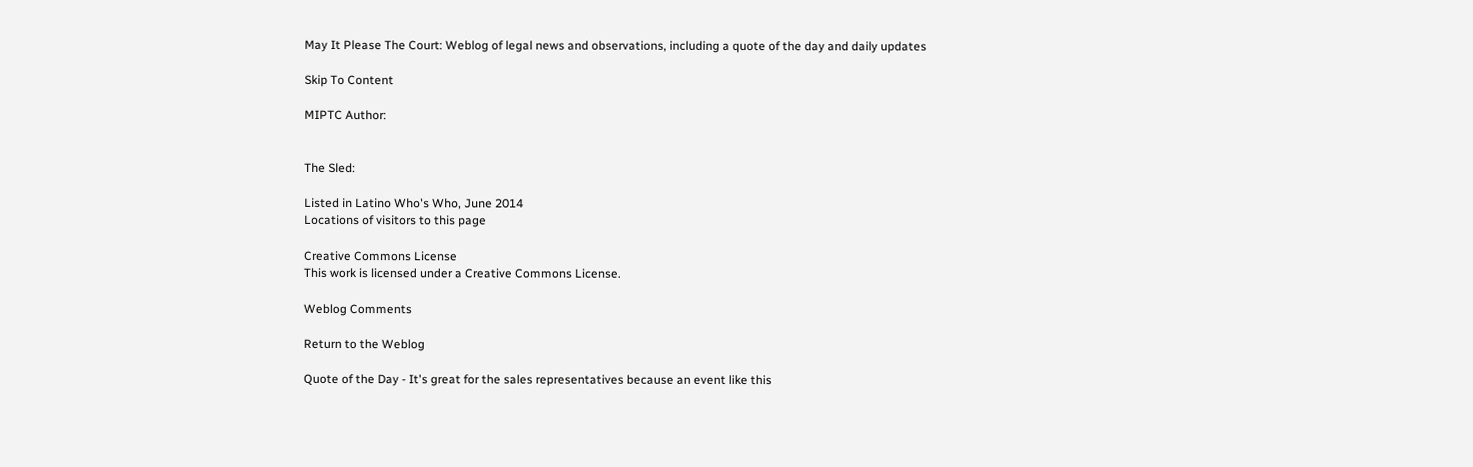May It Please The Court: Weblog of legal news and observations, including a quote of the day and daily updates

Skip To Content

MIPTC Author:


The Sled:

Listed in Latino Who's Who, June 2014
Locations of visitors to this page

Creative Commons License
This work is licensed under a Creative Commons License.

Weblog Comments

Return to the Weblog

Quote of the Day - It's great for the sales representatives because an event like this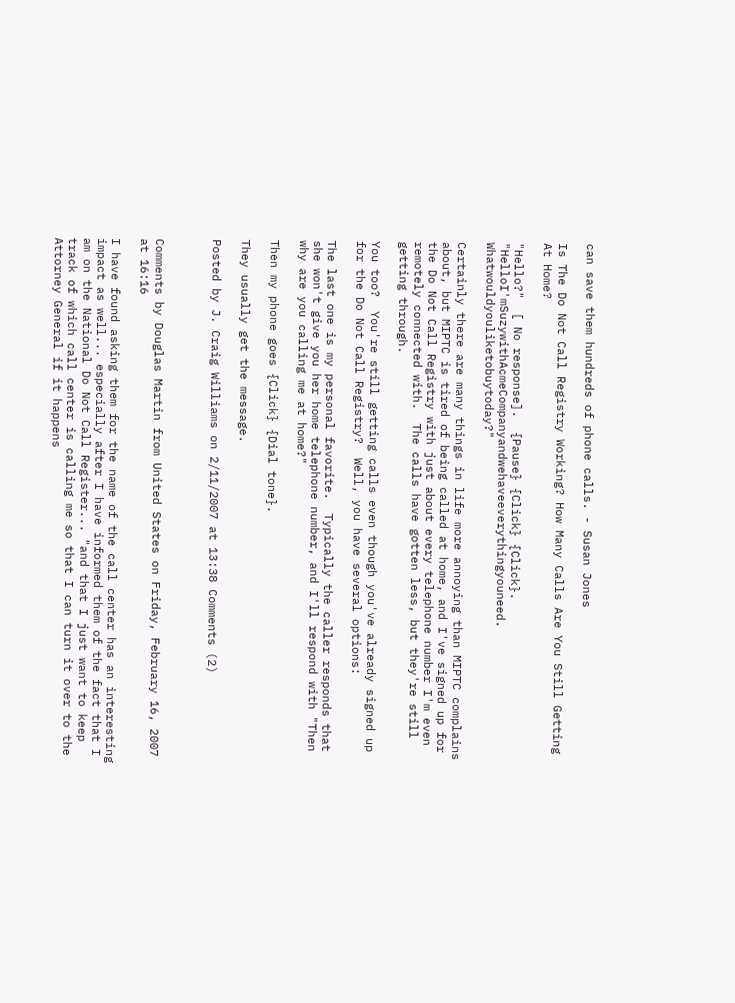can save them hundreds of phone calls. - Susan Jones

Is The Do Not Call Registry Working? How Many Calls Are You Still Getting At Home?

"Hello?"  [ No response].  {Pause} {Click} {Click}.  "HelloI'mSuzywithAcmeCompanyandwehaveeverythingyouneed.  Whatwouldyouliketobuytoday?"

Certainly there are many things in life more annoying than MIPTC complains about, but MIPTC is tired of being called at home, and I've signed up for the Do Not Call Registry with just about every telephone number I'm even remotely connected with.  The calls have gotten less, but they're still getting through.

You too?  You're still getting calls even though you've already signed up for the Do Not Call Registry?  Well, you have several options:

The last one is my personal favorite.  Typically the caller responds that she won't give you her home telephone number, and I'll respond with "Then why are you calling me at home?"

Then my phone goes {Click} {Dial tone}.

They usually get the message.

Posted by J. Craig Williams on 2/11/2007 at 13:38 Comments (2)



Comments by Douglas Martin from United States on Friday, February 16, 2007 at 16:16

I have found asking them for the name of the call center has an interesting impact as well... especially after I have informed them of the fact that I am on the National Do Not Call Register... "and that I just want to keep track of which call center is calling me so that I can turn it over to the Attorney General if it happens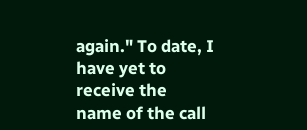again." To date, I have yet to receive the name of the call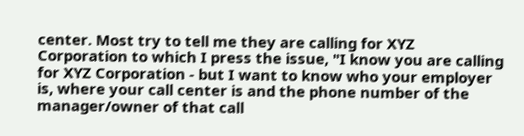center. Most try to tell me they are calling for XYZ Corporation to which I press the issue, "I know you are calling for XYZ Corporation - but I want to know who your employer is, where your call center is and the phone number of the manager/owner of that call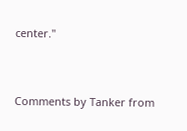center."


Comments by Tanker from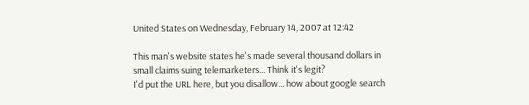United States on Wednesday, February 14, 2007 at 12:42

This man's website states he's made several thousand dollars in small claims suing telemarketers... Think it's legit?
I'd put the URL here, but you disallow... how about google search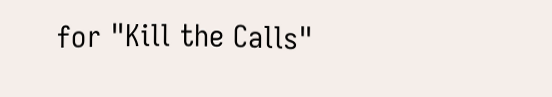for "Kill the Calls"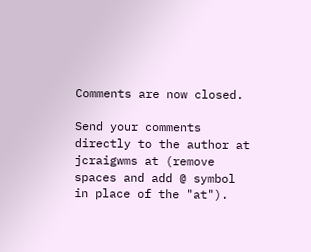Comments are now closed.

Send your comments directly to the author at jcraigwms at (remove spaces and add @ symbol in place of the "at").